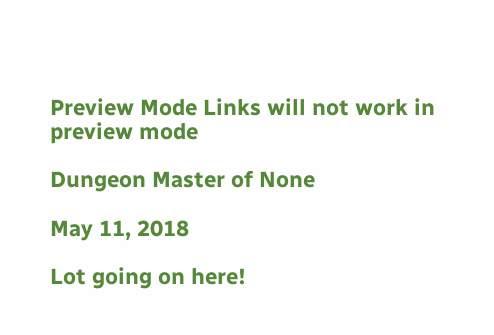Preview Mode Links will not work in preview mode

Dungeon Master of None

May 11, 2018

Lot going on here!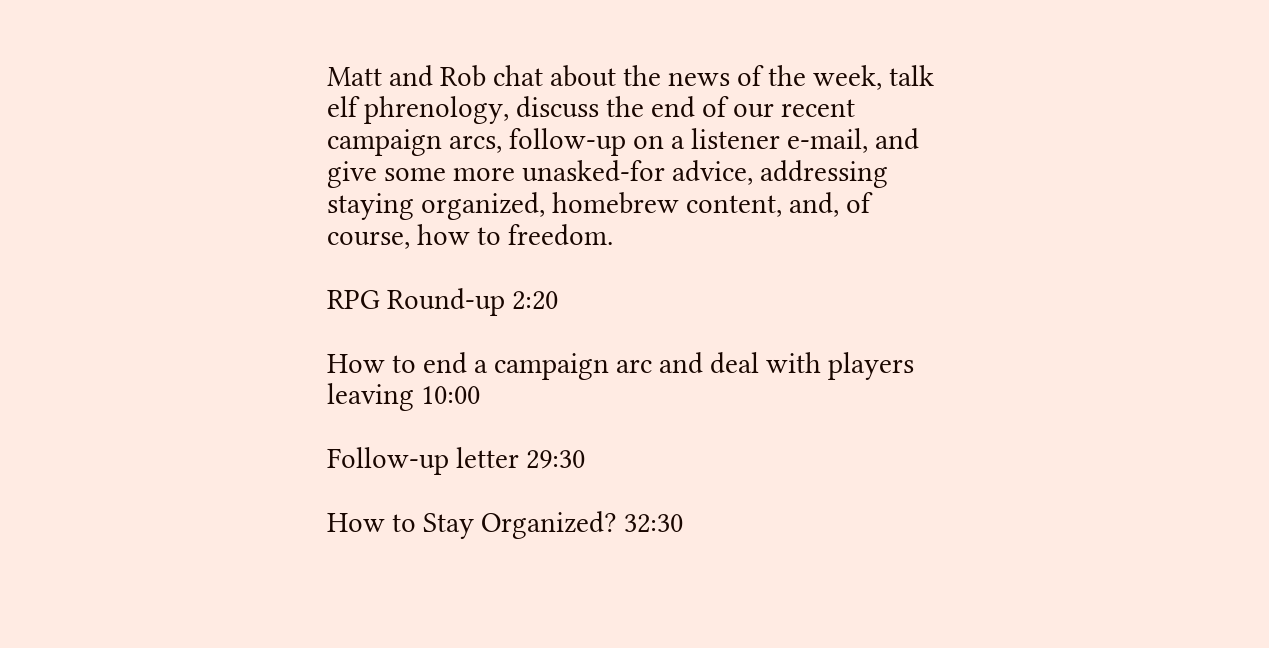Matt and Rob chat about the news of the week, talk elf phrenology, discuss the end of our recent campaign arcs, follow-up on a listener e-mail, and give some more unasked-for advice, addressing staying organized, homebrew content, and, of course, how to freedom.

RPG Round-up 2:20

How to end a campaign arc and deal with players leaving 10:00

Follow-up letter 29:30

How to Stay Organized? 32:30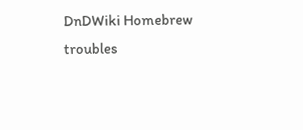DnDWiki Homebrew troubles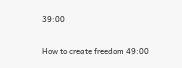39:00

How to create freedom 49:00